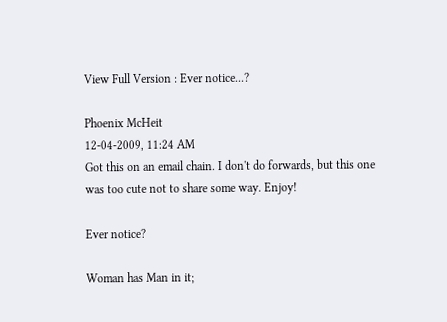View Full Version : Ever notice...?

Phoenix McHeit
12-04-2009, 11:24 AM
Got this on an email chain. I don't do forwards, but this one was too cute not to share some way. Enjoy!

Ever notice?

Woman has Man in it;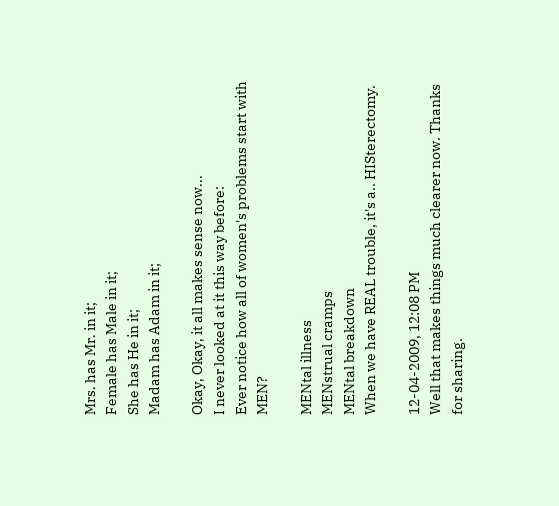Mrs. has Mr. in it;
Female has Male in it;
She has He in it;
Madam has Adam in it;

Okay, Okay, it all makes sense now...
I never looked at it this way before:
Ever notice how all of women's problems start with MEN?

MENtal illness
MENstrual cramps
MENtal breakdown
When we have REAL trouble, it's a.. HISterectomy.

12-04-2009, 12:08 PM
Well that makes things much clearer now. Thanks for sharing.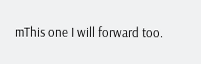mThis one I will forward too.